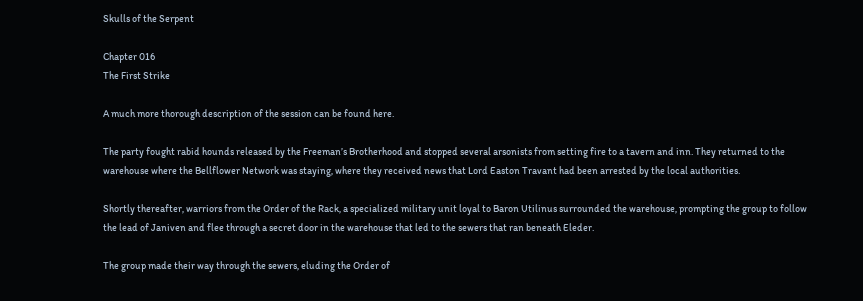Skulls of the Serpent

Chapter 016
The First Strike

A much more thorough description of the session can be found here.

The party fought rabid hounds released by the Freeman’s Brotherhood and stopped several arsonists from setting fire to a tavern and inn. They returned to the warehouse where the Bellflower Network was staying, where they received news that Lord Easton Travant had been arrested by the local authorities.

Shortly thereafter, warriors from the Order of the Rack, a specialized military unit loyal to Baron Utilinus surrounded the warehouse, prompting the group to follow the lead of Janiven and flee through a secret door in the warehouse that led to the sewers that ran beneath Eleder.

The group made their way through the sewers, eluding the Order of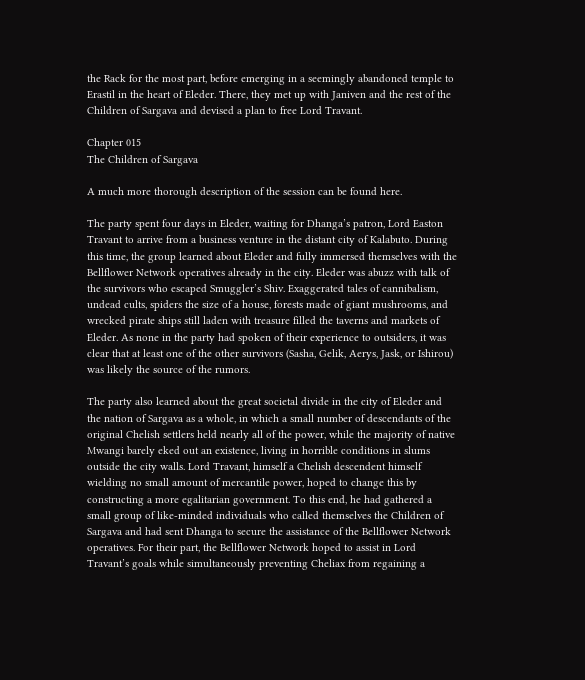the Rack for the most part, before emerging in a seemingly abandoned temple to Erastil in the heart of Eleder. There, they met up with Janiven and the rest of the Children of Sargava and devised a plan to free Lord Travant.

Chapter 015
The Children of Sargava

A much more thorough description of the session can be found here.

The party spent four days in Eleder, waiting for Dhanga’s patron, Lord Easton Travant to arrive from a business venture in the distant city of Kalabuto. During this time, the group learned about Eleder and fully immersed themselves with the Bellflower Network operatives already in the city. Eleder was abuzz with talk of the survivors who escaped Smuggler’s Shiv. Exaggerated tales of cannibalism, undead cults, spiders the size of a house, forests made of giant mushrooms, and wrecked pirate ships still laden with treasure filled the taverns and markets of Eleder. As none in the party had spoken of their experience to outsiders, it was clear that at least one of the other survivors (Sasha, Gelik, Aerys, Jask, or Ishirou) was likely the source of the rumors.

The party also learned about the great societal divide in the city of Eleder and the nation of Sargava as a whole, in which a small number of descendants of the original Chelish settlers held nearly all of the power, while the majority of native Mwangi barely eked out an existence, living in horrible conditions in slums outside the city walls. Lord Travant, himself a Chelish descendent himself wielding no small amount of mercantile power, hoped to change this by constructing a more egalitarian government. To this end, he had gathered a small group of like-minded individuals who called themselves the Children of Sargava and had sent Dhanga to secure the assistance of the Bellflower Network operatives. For their part, the Bellflower Network hoped to assist in Lord Travant’s goals while simultaneously preventing Cheliax from regaining a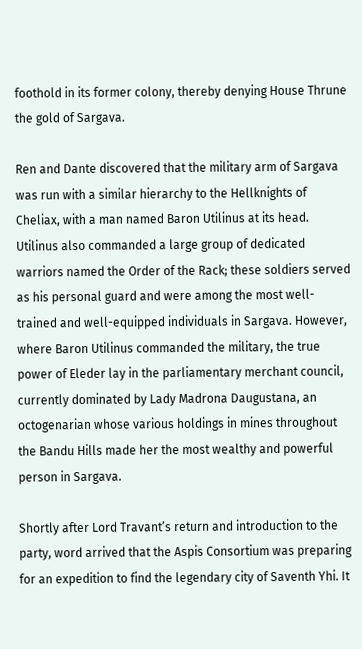foothold in its former colony, thereby denying House Thrune the gold of Sargava.

Ren and Dante discovered that the military arm of Sargava was run with a similar hierarchy to the Hellknights of Cheliax, with a man named Baron Utilinus at its head. Utilinus also commanded a large group of dedicated warriors named the Order of the Rack; these soldiers served as his personal guard and were among the most well-trained and well-equipped individuals in Sargava. However, where Baron Utilinus commanded the military, the true power of Eleder lay in the parliamentary merchant council, currently dominated by Lady Madrona Daugustana, an octogenarian whose various holdings in mines throughout the Bandu Hills made her the most wealthy and powerful person in Sargava.

Shortly after Lord Travant’s return and introduction to the party, word arrived that the Aspis Consortium was preparing for an expedition to find the legendary city of Saventh Yhi. It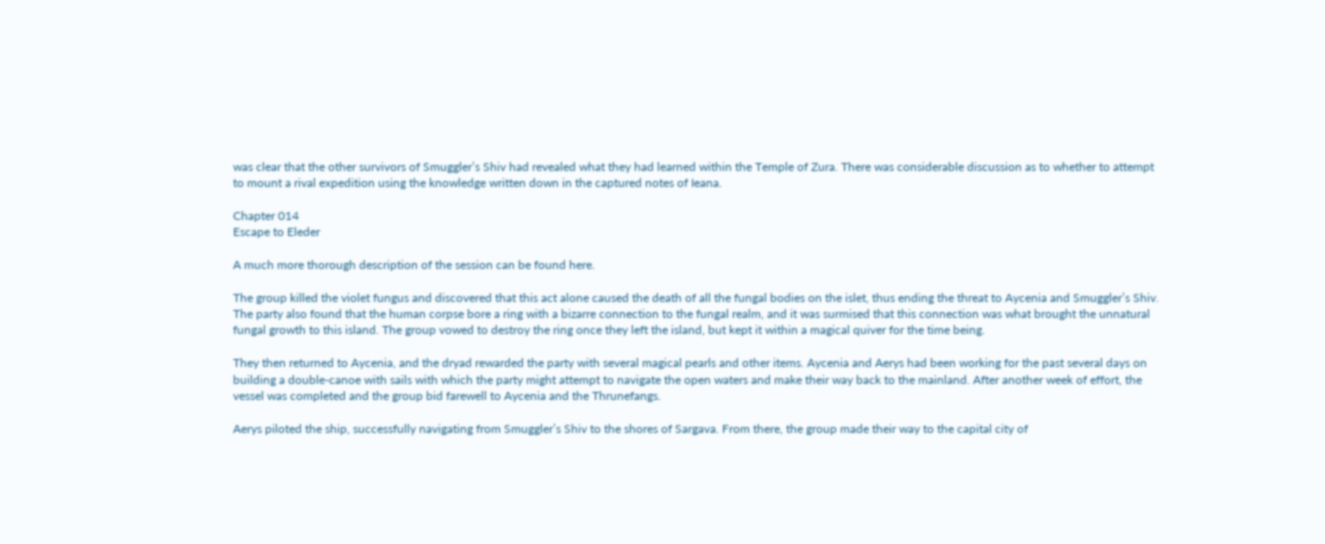was clear that the other survivors of Smuggler’s Shiv had revealed what they had learned within the Temple of Zura. There was considerable discussion as to whether to attempt to mount a rival expedition using the knowledge written down in the captured notes of Ieana.

Chapter 014
Escape to Eleder

A much more thorough description of the session can be found here.

The group killed the violet fungus and discovered that this act alone caused the death of all the fungal bodies on the islet, thus ending the threat to Aycenia and Smuggler’s Shiv. The party also found that the human corpse bore a ring with a bizarre connection to the fungal realm, and it was surmised that this connection was what brought the unnatural fungal growth to this island. The group vowed to destroy the ring once they left the island, but kept it within a magical quiver for the time being.

They then returned to Aycenia, and the dryad rewarded the party with several magical pearls and other items. Aycenia and Aerys had been working for the past several days on building a double-canoe with sails with which the party might attempt to navigate the open waters and make their way back to the mainland. After another week of effort, the vessel was completed and the group bid farewell to Aycenia and the Thrunefangs.

Aerys piloted the ship, successfully navigating from Smuggler’s Shiv to the shores of Sargava. From there, the group made their way to the capital city of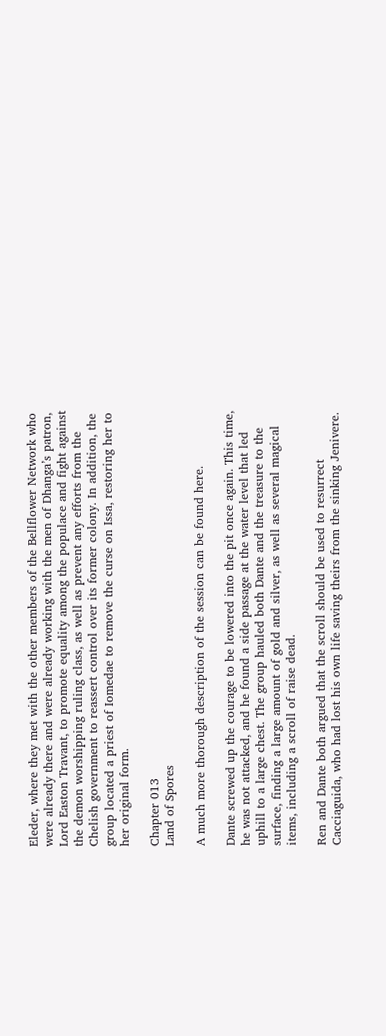Eleder, where they met with the other members of the Bellflower Network who were already there and were already working with the men of Dhanga’s patron, Lord Easton Travant, to promote equality among the populace and fight against the demon worshipping ruling class, as well as prevent any efforts from the Chelish government to reassert control over its former colony. In addition, the group located a priest of Iomedae to remove the curse on Issa, restoring her to her original form.

Chapter 013
Land of Spores

A much more thorough description of the session can be found here.

Dante screwed up the courage to be lowered into the pit once again. This time, he was not attacked, and he found a side passage at the water level that led uphill to a large chest. The group hauled both Dante and the treasure to the surface, finding a large amount of gold and silver, as well as several magical items, including a scroll of raise dead.

Ren and Dante both argued that the scroll should be used to resurrect Cacciaguida, who had lost his own life saving theirs from the sinking Jenivere.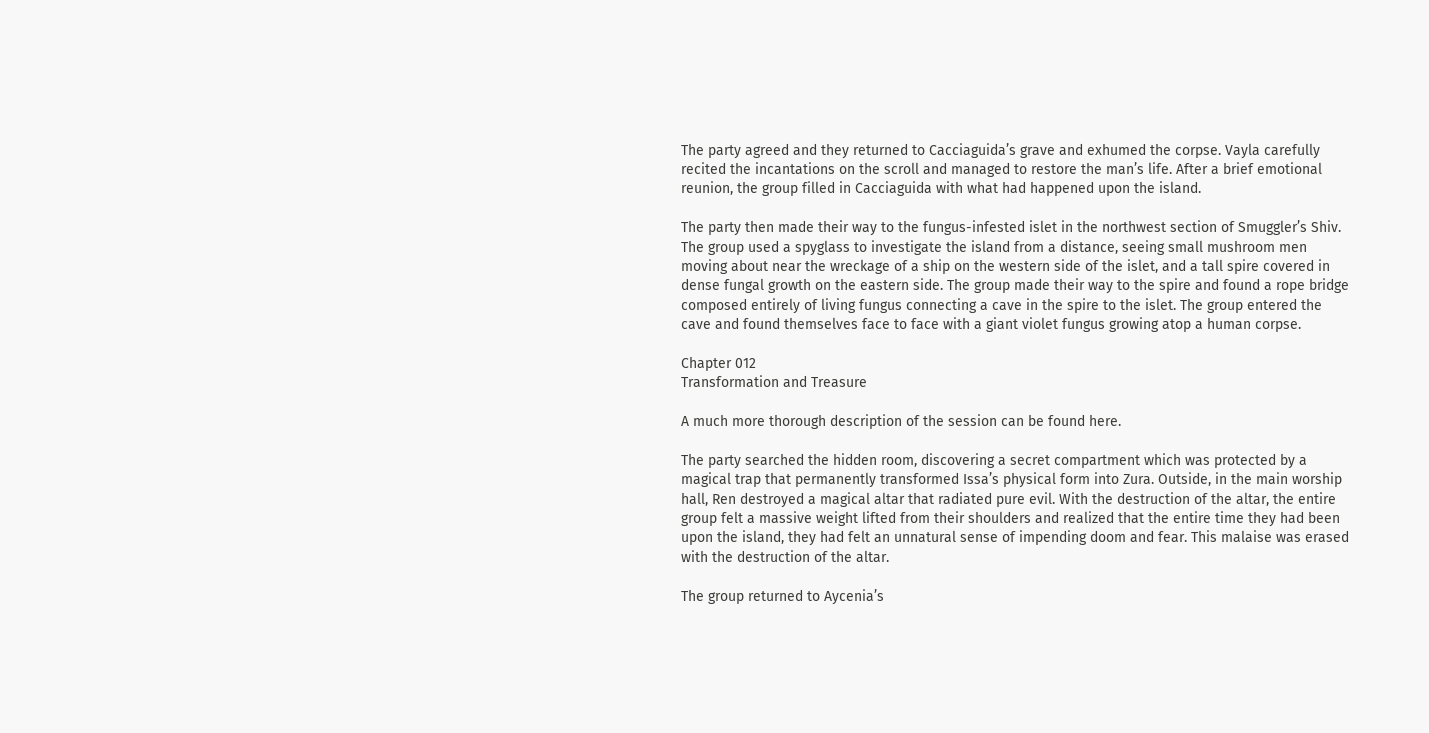The party agreed and they returned to Cacciaguida’s grave and exhumed the corpse. Vayla carefully recited the incantations on the scroll and managed to restore the man’s life. After a brief emotional reunion, the group filled in Cacciaguida with what had happened upon the island.

The party then made their way to the fungus-infested islet in the northwest section of Smuggler’s Shiv. The group used a spyglass to investigate the island from a distance, seeing small mushroom men moving about near the wreckage of a ship on the western side of the islet, and a tall spire covered in dense fungal growth on the eastern side. The group made their way to the spire and found a rope bridge composed entirely of living fungus connecting a cave in the spire to the islet. The group entered the cave and found themselves face to face with a giant violet fungus growing atop a human corpse.

Chapter 012
Transformation and Treasure

A much more thorough description of the session can be found here.

The party searched the hidden room, discovering a secret compartment which was protected by a magical trap that permanently transformed Issa’s physical form into Zura. Outside, in the main worship hall, Ren destroyed a magical altar that radiated pure evil. With the destruction of the altar, the entire group felt a massive weight lifted from their shoulders and realized that the entire time they had been upon the island, they had felt an unnatural sense of impending doom and fear. This malaise was erased with the destruction of the altar.

The group returned to Aycenia’s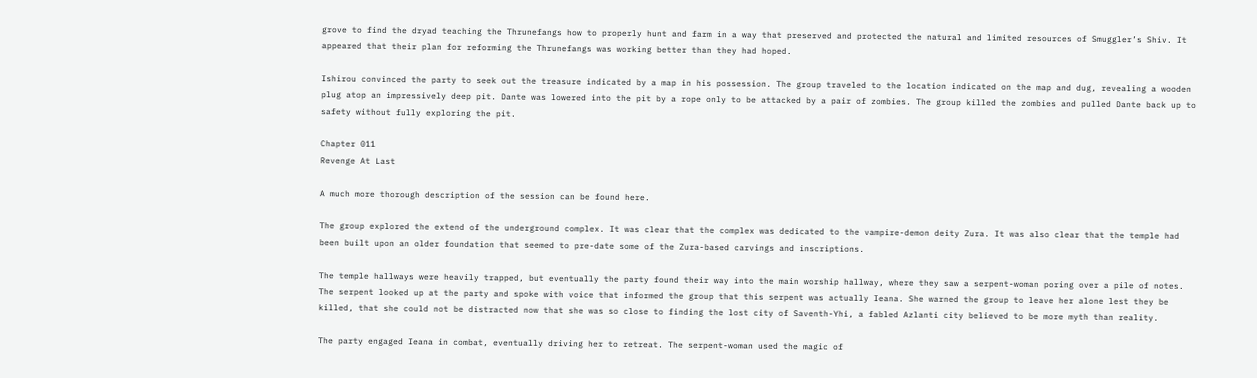grove to find the dryad teaching the Thrunefangs how to properly hunt and farm in a way that preserved and protected the natural and limited resources of Smuggler’s Shiv. It appeared that their plan for reforming the Thrunefangs was working better than they had hoped.

Ishirou convinced the party to seek out the treasure indicated by a map in his possession. The group traveled to the location indicated on the map and dug, revealing a wooden plug atop an impressively deep pit. Dante was lowered into the pit by a rope only to be attacked by a pair of zombies. The group killed the zombies and pulled Dante back up to safety without fully exploring the pit.

Chapter 011
Revenge At Last

A much more thorough description of the session can be found here.

The group explored the extend of the underground complex. It was clear that the complex was dedicated to the vampire-demon deity Zura. It was also clear that the temple had been built upon an older foundation that seemed to pre-date some of the Zura-based carvings and inscriptions.

The temple hallways were heavily trapped, but eventually the party found their way into the main worship hallway, where they saw a serpent-woman poring over a pile of notes. The serpent looked up at the party and spoke with voice that informed the group that this serpent was actually Ieana. She warned the group to leave her alone lest they be killed, that she could not be distracted now that she was so close to finding the lost city of Saventh-Yhi, a fabled Azlanti city believed to be more myth than reality.

The party engaged Ieana in combat, eventually driving her to retreat. The serpent-woman used the magic of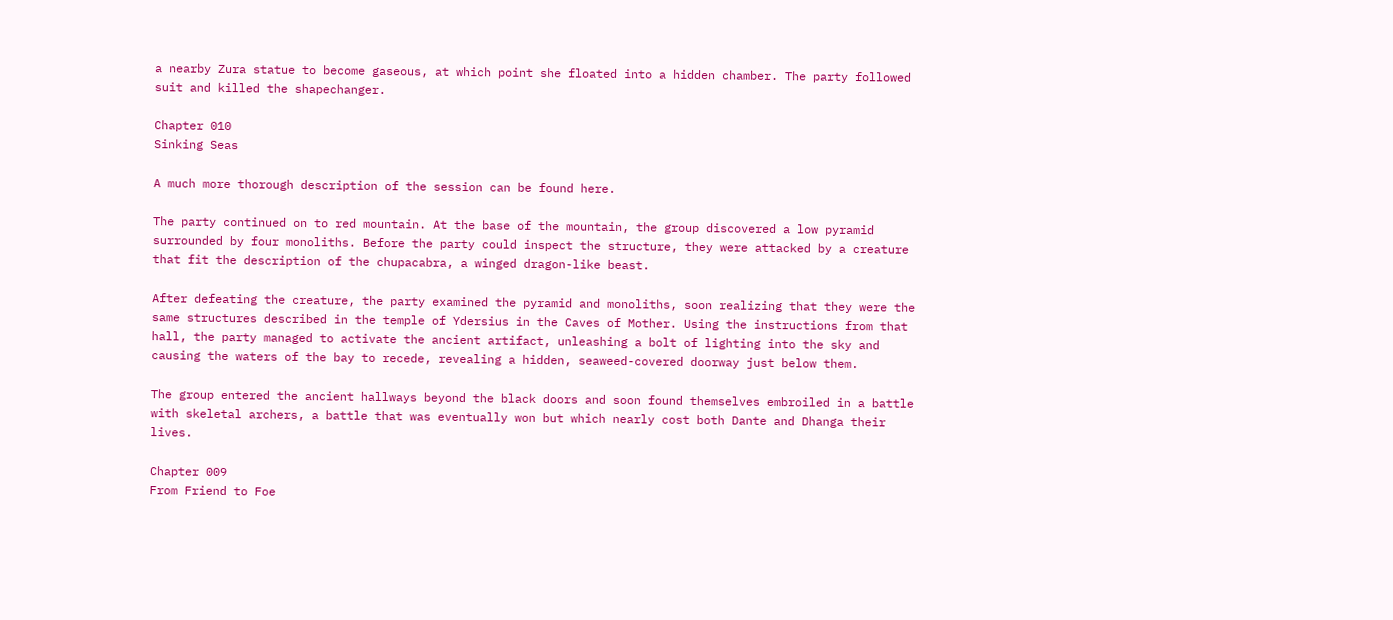a nearby Zura statue to become gaseous, at which point she floated into a hidden chamber. The party followed suit and killed the shapechanger.

Chapter 010
Sinking Seas

A much more thorough description of the session can be found here.

The party continued on to red mountain. At the base of the mountain, the group discovered a low pyramid surrounded by four monoliths. Before the party could inspect the structure, they were attacked by a creature that fit the description of the chupacabra, a winged dragon-like beast.

After defeating the creature, the party examined the pyramid and monoliths, soon realizing that they were the same structures described in the temple of Ydersius in the Caves of Mother. Using the instructions from that hall, the party managed to activate the ancient artifact, unleashing a bolt of lighting into the sky and causing the waters of the bay to recede, revealing a hidden, seaweed-covered doorway just below them.

The group entered the ancient hallways beyond the black doors and soon found themselves embroiled in a battle with skeletal archers, a battle that was eventually won but which nearly cost both Dante and Dhanga their lives.

Chapter 009
From Friend to Foe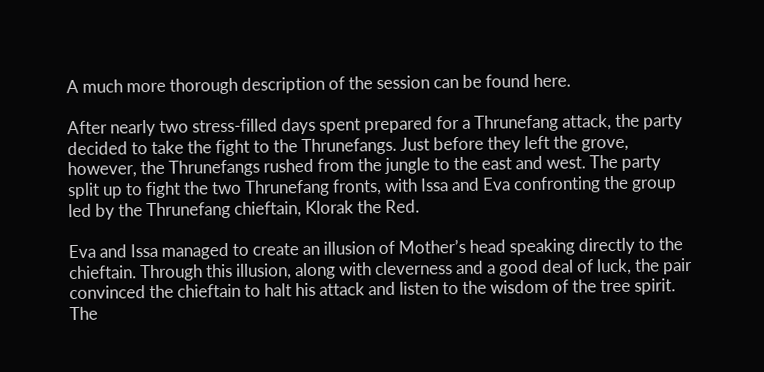A much more thorough description of the session can be found here.

After nearly two stress-filled days spent prepared for a Thrunefang attack, the party decided to take the fight to the Thrunefangs. Just before they left the grove, however, the Thrunefangs rushed from the jungle to the east and west. The party split up to fight the two Thrunefang fronts, with Issa and Eva confronting the group led by the Thrunefang chieftain, Klorak the Red.

Eva and Issa managed to create an illusion of Mother’s head speaking directly to the chieftain. Through this illusion, along with cleverness and a good deal of luck, the pair convinced the chieftain to halt his attack and listen to the wisdom of the tree spirit. The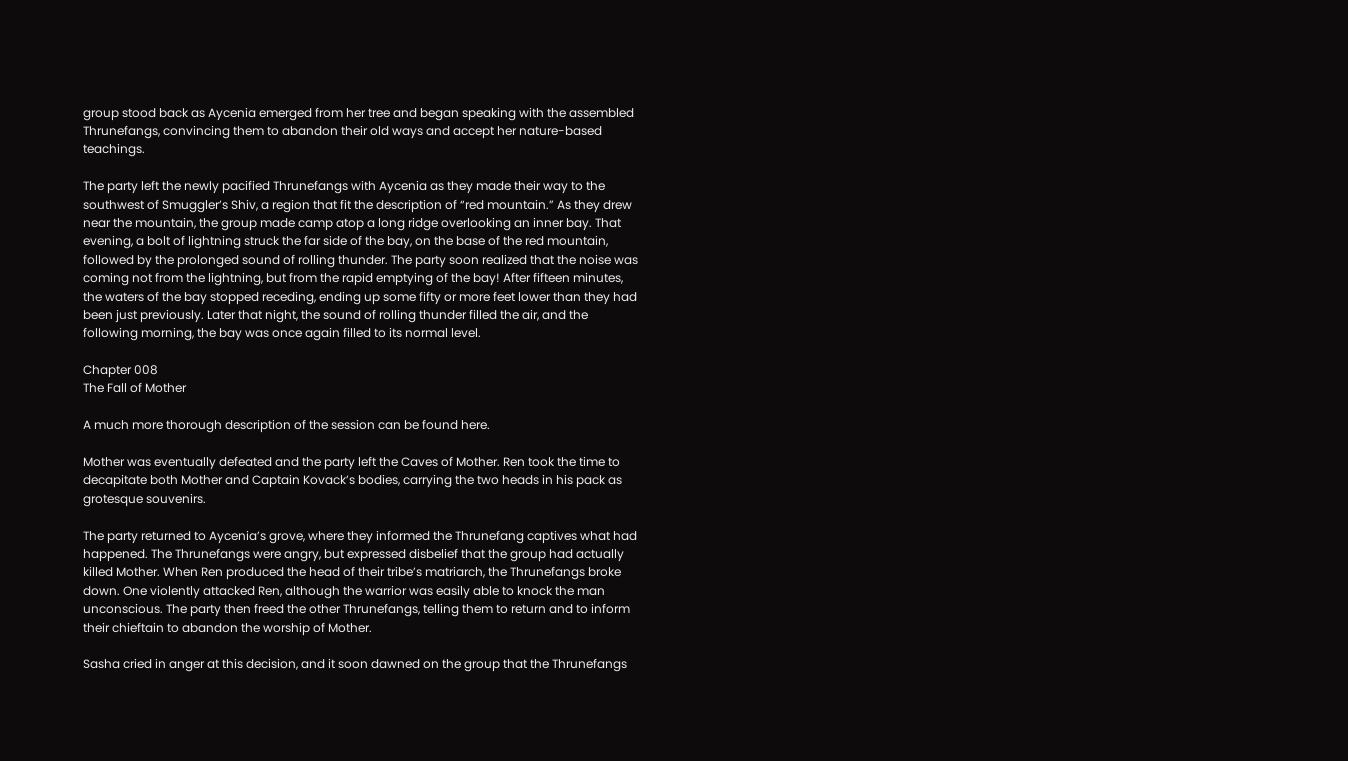group stood back as Aycenia emerged from her tree and began speaking with the assembled Thrunefangs, convincing them to abandon their old ways and accept her nature-based teachings.

The party left the newly pacified Thrunefangs with Aycenia as they made their way to the southwest of Smuggler’s Shiv, a region that fit the description of “red mountain.” As they drew near the mountain, the group made camp atop a long ridge overlooking an inner bay. That evening, a bolt of lightning struck the far side of the bay, on the base of the red mountain, followed by the prolonged sound of rolling thunder. The party soon realized that the noise was coming not from the lightning, but from the rapid emptying of the bay! After fifteen minutes, the waters of the bay stopped receding, ending up some fifty or more feet lower than they had been just previously. Later that night, the sound of rolling thunder filled the air, and the following morning, the bay was once again filled to its normal level.

Chapter 008
The Fall of Mother

A much more thorough description of the session can be found here.

Mother was eventually defeated and the party left the Caves of Mother. Ren took the time to decapitate both Mother and Captain Kovack’s bodies, carrying the two heads in his pack as grotesque souvenirs.

The party returned to Aycenia’s grove, where they informed the Thrunefang captives what had happened. The Thrunefangs were angry, but expressed disbelief that the group had actually killed Mother. When Ren produced the head of their tribe’s matriarch, the Thrunefangs broke down. One violently attacked Ren, although the warrior was easily able to knock the man unconscious. The party then freed the other Thrunefangs, telling them to return and to inform their chieftain to abandon the worship of Mother.

Sasha cried in anger at this decision, and it soon dawned on the group that the Thrunefangs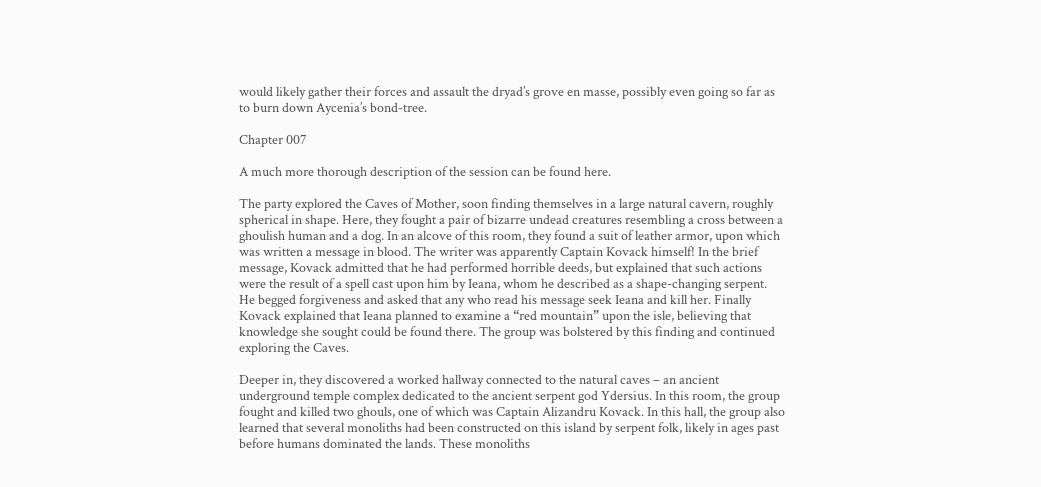would likely gather their forces and assault the dryad’s grove en masse, possibly even going so far as to burn down Aycenia’s bond-tree.

Chapter 007

A much more thorough description of the session can be found here.

The party explored the Caves of Mother, soon finding themselves in a large natural cavern, roughly spherical in shape. Here, they fought a pair of bizarre undead creatures resembling a cross between a ghoulish human and a dog. In an alcove of this room, they found a suit of leather armor, upon which was written a message in blood. The writer was apparently Captain Kovack himself! In the brief message, Kovack admitted that he had performed horrible deeds, but explained that such actions were the result of a spell cast upon him by Ieana, whom he described as a shape-changing serpent. He begged forgiveness and asked that any who read his message seek Ieana and kill her. Finally Kovack explained that Ieana planned to examine a “red mountain” upon the isle, believing that knowledge she sought could be found there. The group was bolstered by this finding and continued exploring the Caves.

Deeper in, they discovered a worked hallway connected to the natural caves – an ancient underground temple complex dedicated to the ancient serpent god Ydersius. In this room, the group fought and killed two ghouls, one of which was Captain Alizandru Kovack. In this hall, the group also learned that several monoliths had been constructed on this island by serpent folk, likely in ages past before humans dominated the lands. These monoliths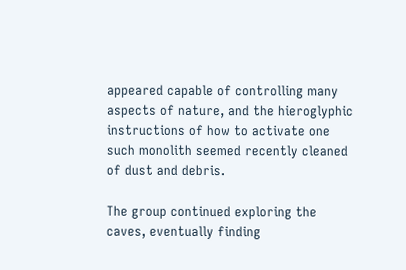appeared capable of controlling many aspects of nature, and the hieroglyphic instructions of how to activate one such monolith seemed recently cleaned of dust and debris.

The group continued exploring the caves, eventually finding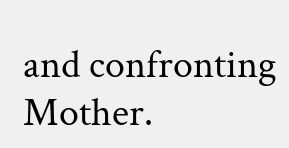and confronting Mother.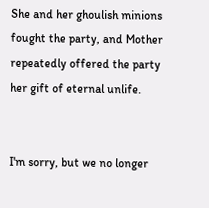She and her ghoulish minions fought the party, and Mother repeatedly offered the party her gift of eternal unlife.


I'm sorry, but we no longer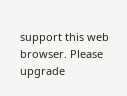support this web browser. Please upgrade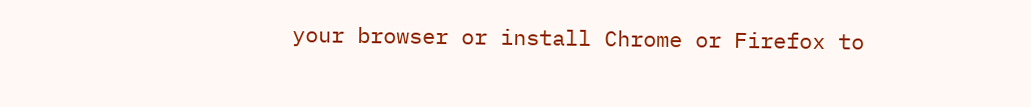your browser or install Chrome or Firefox to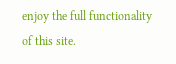enjoy the full functionality of this site.